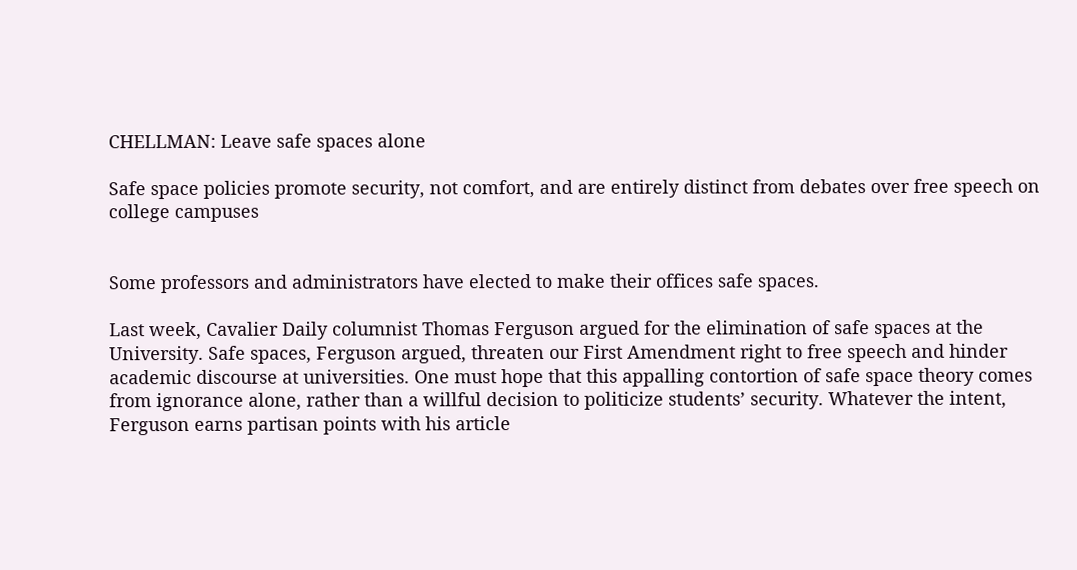CHELLMAN: Leave safe spaces alone

Safe space policies promote security, not comfort, and are entirely distinct from debates over free speech on college campuses


Some professors and administrators have elected to make their offices safe spaces.

Last week, Cavalier Daily columnist Thomas Ferguson argued for the elimination of safe spaces at the University. Safe spaces, Ferguson argued, threaten our First Amendment right to free speech and hinder academic discourse at universities. One must hope that this appalling contortion of safe space theory comes from ignorance alone, rather than a willful decision to politicize students’ security. Whatever the intent, Ferguson earns partisan points with his article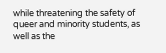while threatening the safety of queer and minority students, as well as the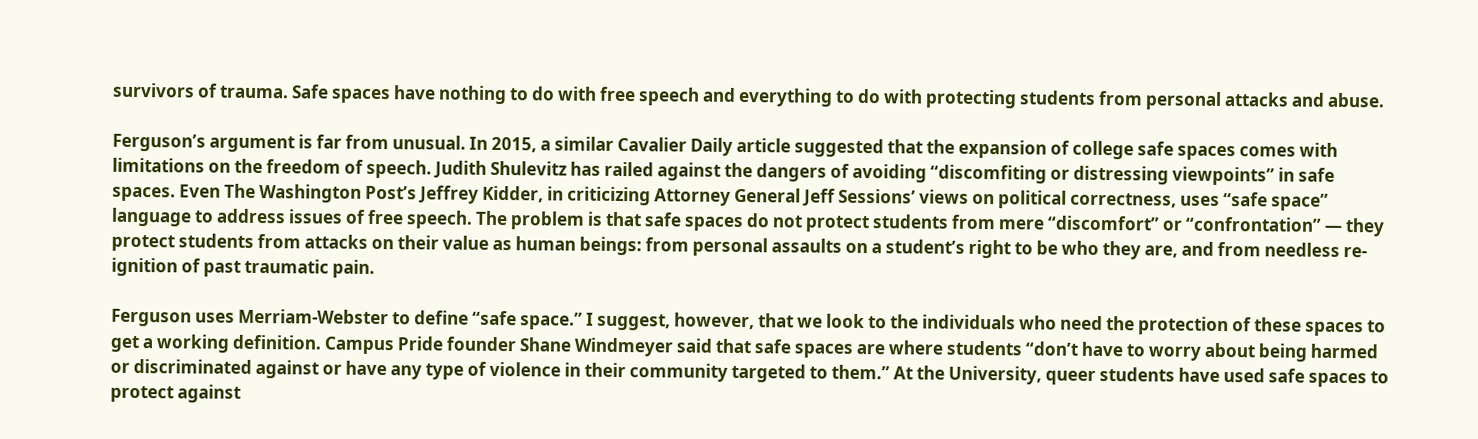survivors of trauma. Safe spaces have nothing to do with free speech and everything to do with protecting students from personal attacks and abuse.

Ferguson’s argument is far from unusual. In 2015, a similar Cavalier Daily article suggested that the expansion of college safe spaces comes with limitations on the freedom of speech. Judith Shulevitz has railed against the dangers of avoiding “discomfiting or distressing viewpoints” in safe spaces. Even The Washington Post’s Jeffrey Kidder, in criticizing Attorney General Jeff Sessions’ views on political correctness, uses “safe space” language to address issues of free speech. The problem is that safe spaces do not protect students from mere “discomfort” or “confrontation” — they protect students from attacks on their value as human beings: from personal assaults on a student’s right to be who they are, and from needless re-ignition of past traumatic pain.

Ferguson uses Merriam-Webster to define “safe space.” I suggest, however, that we look to the individuals who need the protection of these spaces to get a working definition. Campus Pride founder Shane Windmeyer said that safe spaces are where students “don’t have to worry about being harmed or discriminated against or have any type of violence in their community targeted to them.” At the University, queer students have used safe spaces to protect against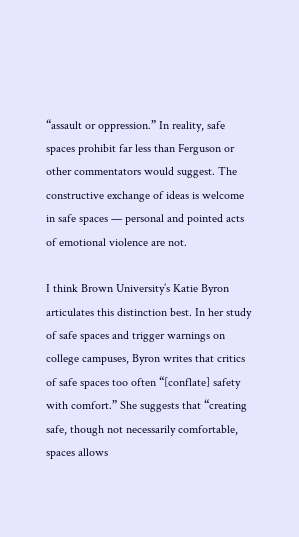“assault or oppression.” In reality, safe spaces prohibit far less than Ferguson or other commentators would suggest. The constructive exchange of ideas is welcome in safe spaces — personal and pointed acts of emotional violence are not.

I think Brown University’s Katie Byron articulates this distinction best. In her study of safe spaces and trigger warnings on college campuses, Byron writes that critics of safe spaces too often “[conflate] safety with comfort.” She suggests that “creating safe, though not necessarily comfortable, spaces allows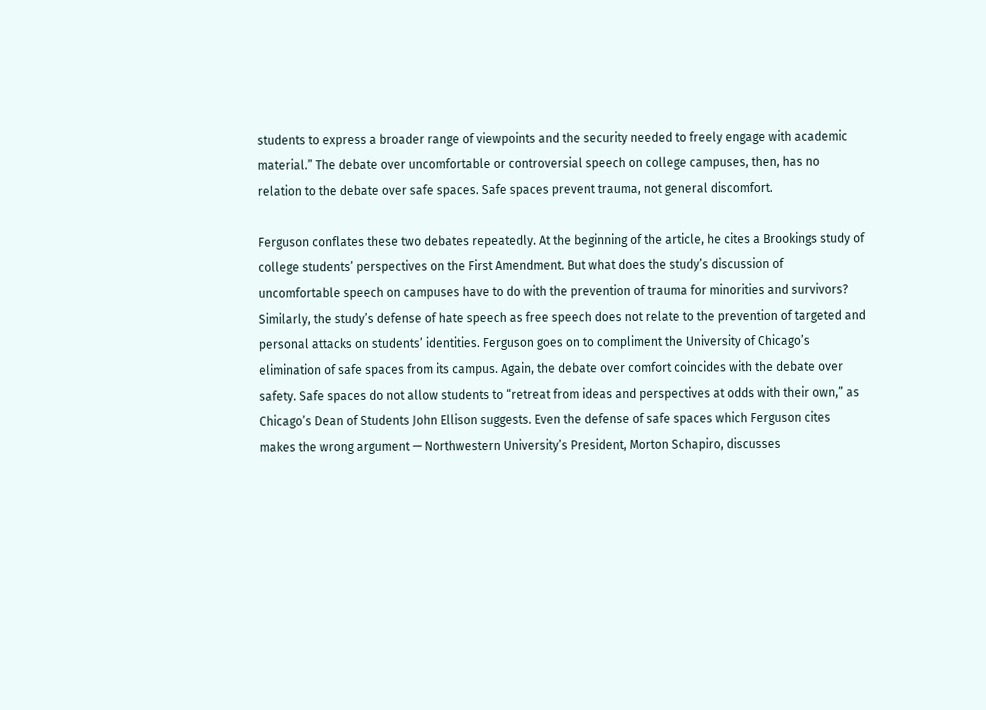students to express a broader range of viewpoints and the security needed to freely engage with academic material.” The debate over uncomfortable or controversial speech on college campuses, then, has no relation to the debate over safe spaces. Safe spaces prevent trauma, not general discomfort.

Ferguson conflates these two debates repeatedly. At the beginning of the article, he cites a Brookings study of college students’ perspectives on the First Amendment. But what does the study’s discussion of uncomfortable speech on campuses have to do with the prevention of trauma for minorities and survivors? Similarly, the study’s defense of hate speech as free speech does not relate to the prevention of targeted and personal attacks on students’ identities. Ferguson goes on to compliment the University of Chicago’s elimination of safe spaces from its campus. Again, the debate over comfort coincides with the debate over safety. Safe spaces do not allow students to “retreat from ideas and perspectives at odds with their own,” as Chicago’s Dean of Students John Ellison suggests. Even the defense of safe spaces which Ferguson cites makes the wrong argument — Northwestern University’s President, Morton Schapiro, discusses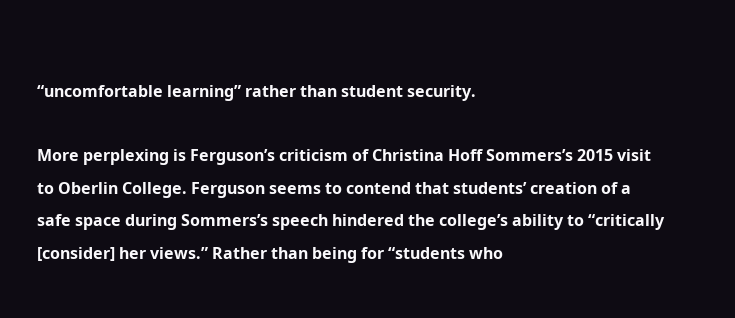“uncomfortable learning” rather than student security.

More perplexing is Ferguson’s criticism of Christina Hoff Sommers’s 2015 visit to Oberlin College. Ferguson seems to contend that students’ creation of a safe space during Sommers’s speech hindered the college’s ability to “critically [consider] her views.” Rather than being for “students who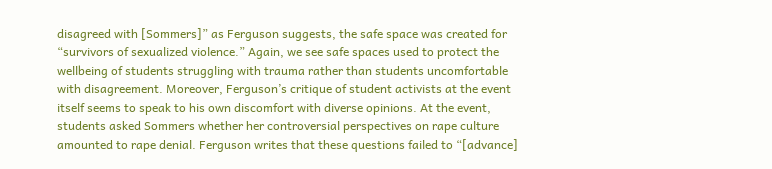disagreed with [Sommers]” as Ferguson suggests, the safe space was created for “survivors of sexualized violence.” Again, we see safe spaces used to protect the wellbeing of students struggling with trauma rather than students uncomfortable with disagreement. Moreover, Ferguson’s critique of student activists at the event itself seems to speak to his own discomfort with diverse opinions. At the event, students asked Sommers whether her controversial perspectives on rape culture amounted to rape denial. Ferguson writes that these questions failed to “[advance]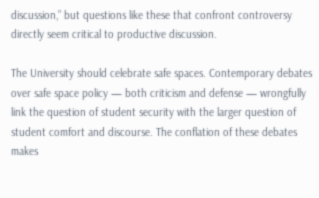discussion,” but questions like these that confront controversy directly seem critical to productive discussion.

The University should celebrate safe spaces. Contemporary debates over safe space policy — both criticism and defense — wrongfully link the question of student security with the larger question of student comfort and discourse. The conflation of these debates makes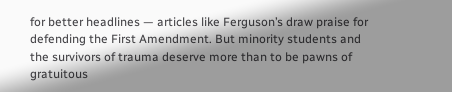for better headlines — articles like Ferguson’s draw praise for defending the First Amendment. But minority students and the survivors of trauma deserve more than to be pawns of gratuitous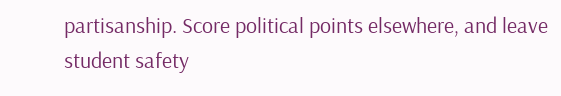partisanship. Score political points elsewhere, and leave student safety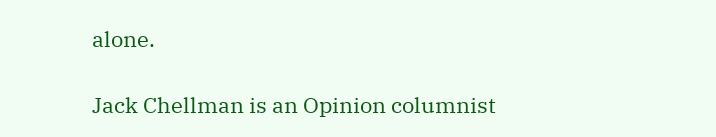alone.

Jack Chellman is an Opinion columnist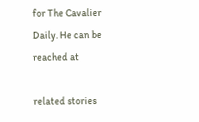for The Cavalier Daily. He can be reached at

related stories